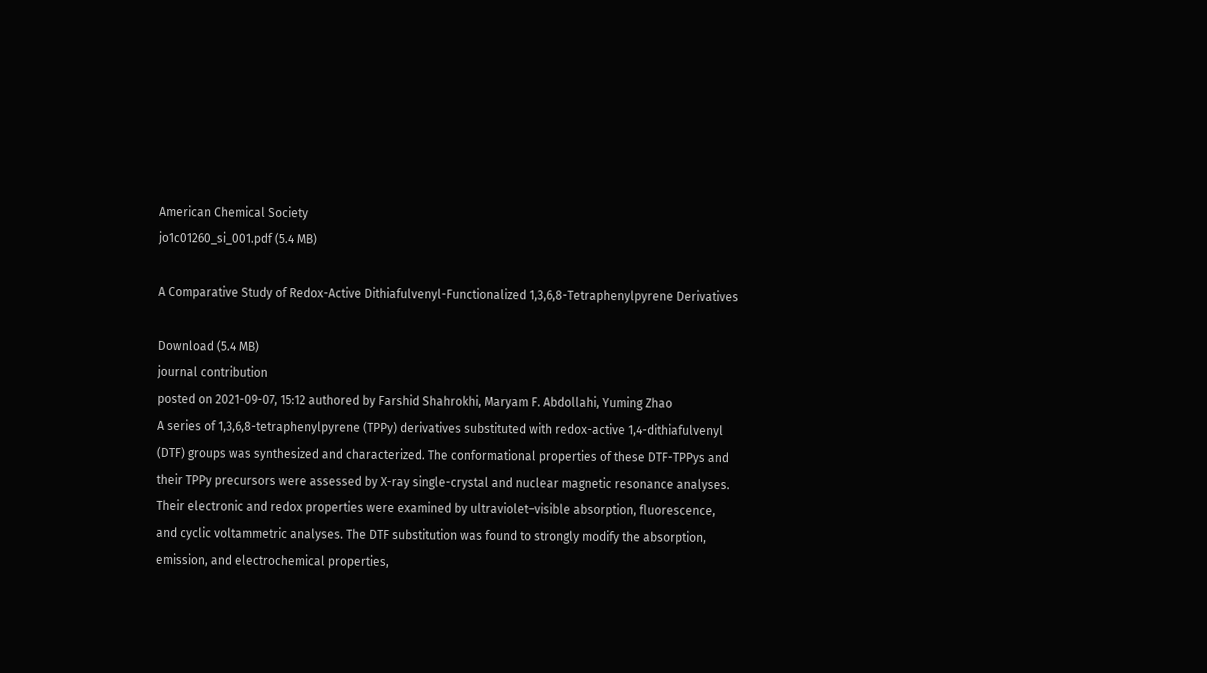American Chemical Society
jo1c01260_si_001.pdf (5.4 MB)

A Comparative Study of Redox-Active Dithiafulvenyl-Functionalized 1,3,6,8-Tetraphenylpyrene Derivatives

Download (5.4 MB)
journal contribution
posted on 2021-09-07, 15:12 authored by Farshid Shahrokhi, Maryam F. Abdollahi, Yuming Zhao
A series of 1,3,6,8-tetraphenylpyrene (TPPy) derivatives substituted with redox-active 1,4-dithiafulvenyl (DTF) groups was synthesized and characterized. The conformational properties of these DTF-TPPys and their TPPy precursors were assessed by X-ray single-crystal and nuclear magnetic resonance analyses. Their electronic and redox properties were examined by ultraviolet–visible absorption, fluorescence, and cyclic voltammetric analyses. The DTF substitution was found to strongly modify the absorption, emission, and electrochemical properties,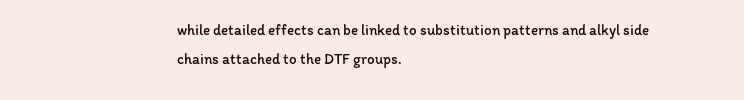while detailed effects can be linked to substitution patterns and alkyl side chains attached to the DTF groups.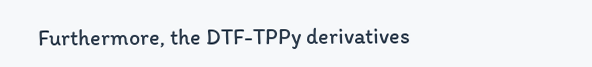Furthermore, the DTF-TPPy derivatives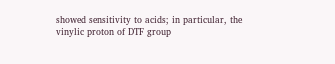showed sensitivity to acids; in particular, the vinylic proton of DTF group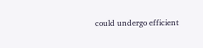could undergo efficient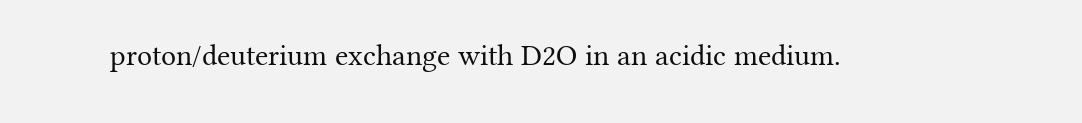proton/deuterium exchange with D2O in an acidic medium.